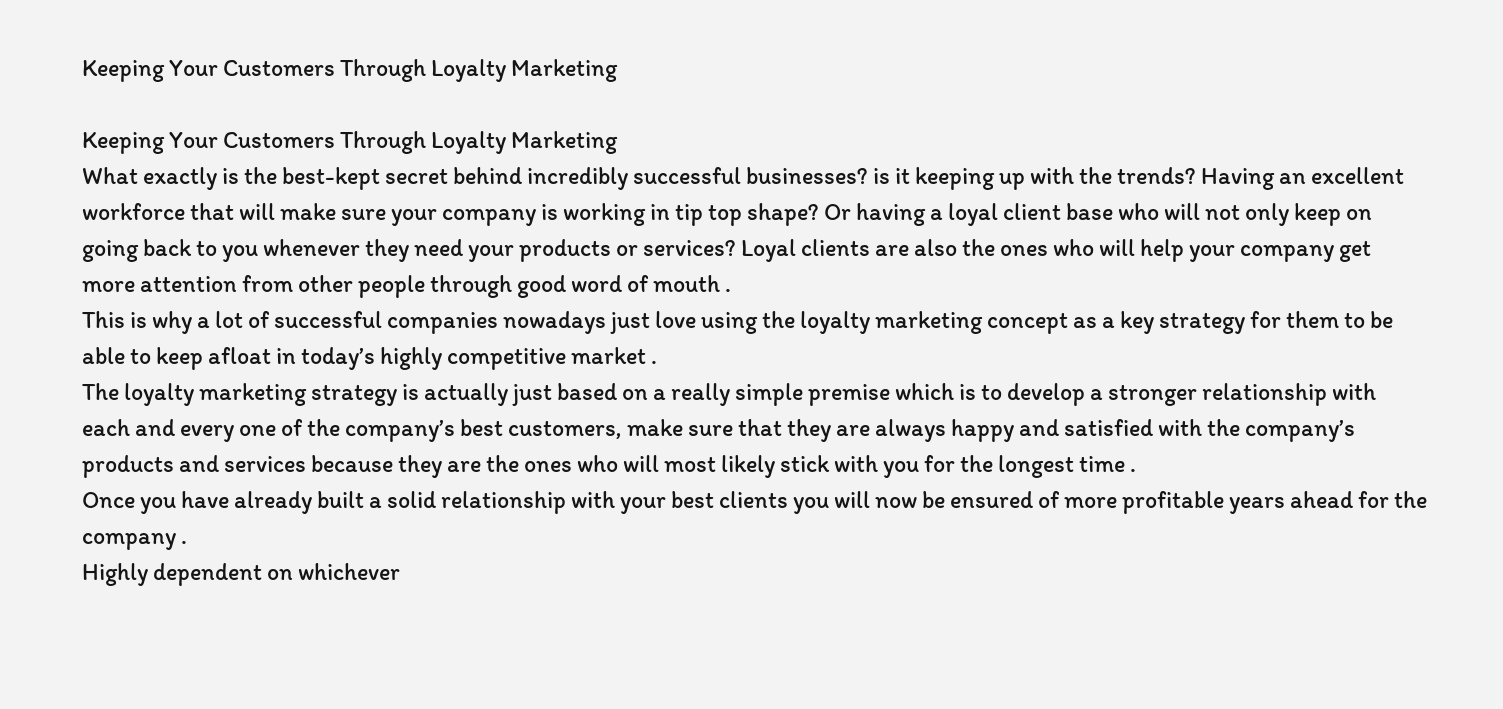Keeping Your Customers Through Loyalty Marketing

Keeping Your Customers Through Loyalty Marketing
What exactly is the best-kept secret behind incredibly successful businesses? is it keeping up with the trends? Having an excellent workforce that will make sure your company is working in tip top shape? Or having a loyal client base who will not only keep on going back to you whenever they need your products or services? Loyal clients are also the ones who will help your company get more attention from other people through good word of mouth .
This is why a lot of successful companies nowadays just love using the loyalty marketing concept as a key strategy for them to be able to keep afloat in today’s highly competitive market .
The loyalty marketing strategy is actually just based on a really simple premise which is to develop a stronger relationship with each and every one of the company’s best customers, make sure that they are always happy and satisfied with the company’s products and services because they are the ones who will most likely stick with you for the longest time .
Once you have already built a solid relationship with your best clients you will now be ensured of more profitable years ahead for the company .
Highly dependent on whichever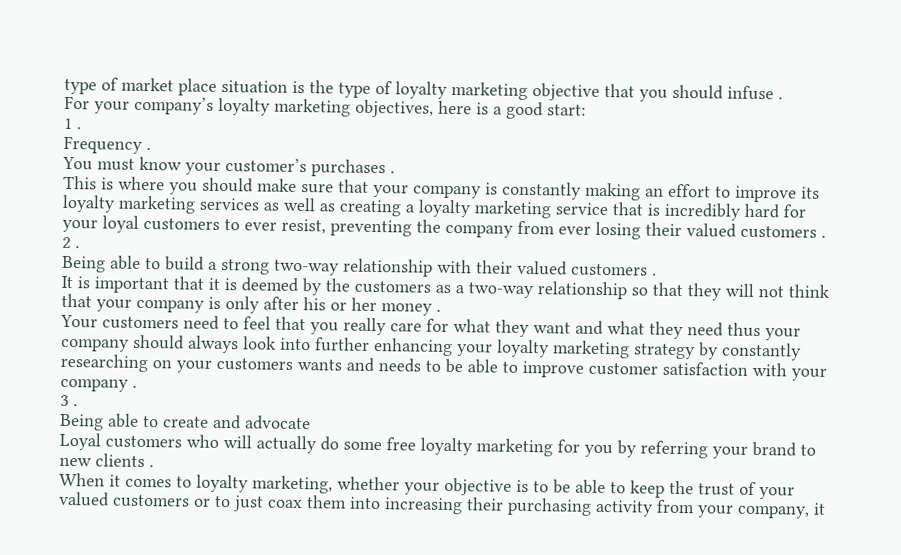type of market place situation is the type of loyalty marketing objective that you should infuse .
For your company’s loyalty marketing objectives, here is a good start:
1 .
Frequency .
You must know your customer’s purchases .
This is where you should make sure that your company is constantly making an effort to improve its loyalty marketing services as well as creating a loyalty marketing service that is incredibly hard for your loyal customers to ever resist, preventing the company from ever losing their valued customers .
2 .
Being able to build a strong two-way relationship with their valued customers .
It is important that it is deemed by the customers as a two-way relationship so that they will not think that your company is only after his or her money .
Your customers need to feel that you really care for what they want and what they need thus your company should always look into further enhancing your loyalty marketing strategy by constantly researching on your customers wants and needs to be able to improve customer satisfaction with your company .
3 .
Being able to create and advocate
Loyal customers who will actually do some free loyalty marketing for you by referring your brand to new clients .
When it comes to loyalty marketing, whether your objective is to be able to keep the trust of your valued customers or to just coax them into increasing their purchasing activity from your company, it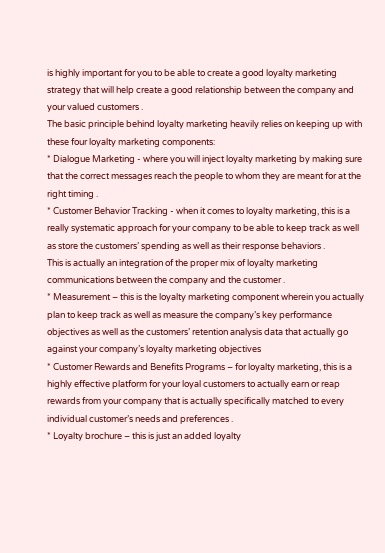is highly important for you to be able to create a good loyalty marketing strategy that will help create a good relationship between the company and your valued customers .
The basic principle behind loyalty marketing heavily relies on keeping up with these four loyalty marketing components:
* Dialogue Marketing - where you will inject loyalty marketing by making sure that the correct messages reach the people to whom they are meant for at the right timing .
* Customer Behavior Tracking - when it comes to loyalty marketing, this is a really systematic approach for your company to be able to keep track as well as store the customers’ spending as well as their response behaviors .
This is actually an integration of the proper mix of loyalty marketing communications between the company and the customer .
* Measurement – this is the loyalty marketing component wherein you actually plan to keep track as well as measure the company’s key performance objectives as well as the customers’ retention analysis data that actually go against your company’s loyalty marketing objectives
* Customer Rewards and Benefits Programs – for loyalty marketing, this is a highly effective platform for your loyal customers to actually earn or reap rewards from your company that is actually specifically matched to every individual customer’s needs and preferences .
* Loyalty brochure – this is just an added loyalty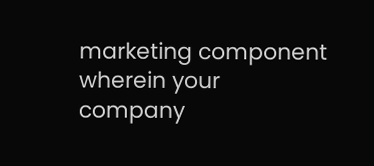marketing component wherein your company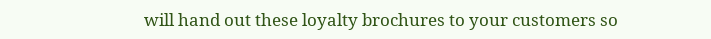will hand out these loyalty brochures to your customers so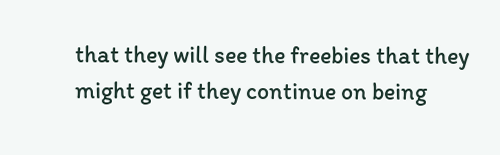that they will see the freebies that they might get if they continue on being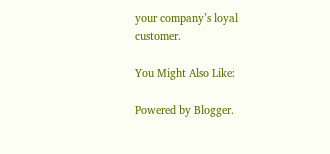your company’s loyal customer.

You Might Also Like:

Powered by Blogger.